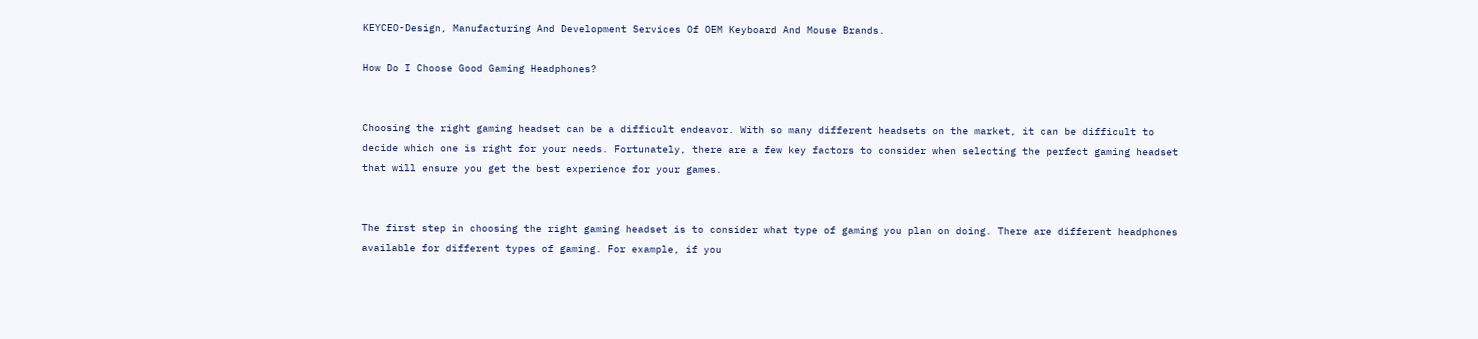KEYCEO-Design, Manufacturing And Development Services Of OEM Keyboard And Mouse Brands.

How Do I Choose Good Gaming Headphones?


Choosing the right gaming headset can be a difficult endeavor. With so many different headsets on the market, it can be difficult to decide which one is right for your needs. Fortunately, there are a few key factors to consider when selecting the perfect gaming headset that will ensure you get the best experience for your games.


The first step in choosing the right gaming headset is to consider what type of gaming you plan on doing. There are different headphones available for different types of gaming. For example, if you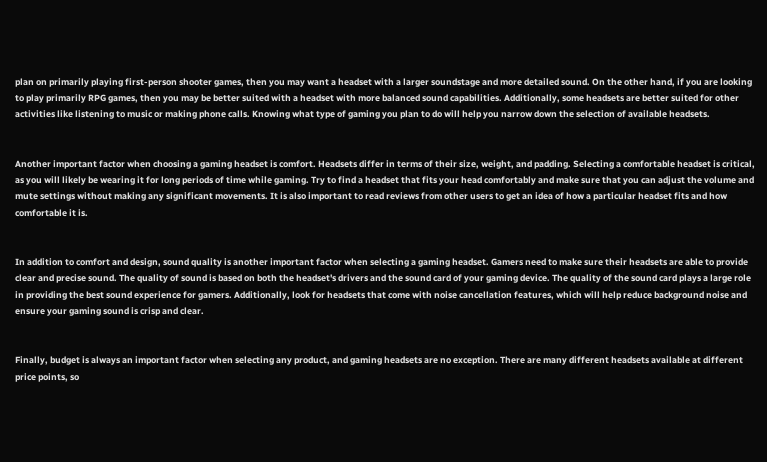plan on primarily playing first-person shooter games, then you may want a headset with a larger soundstage and more detailed sound. On the other hand, if you are looking to play primarily RPG games, then you may be better suited with a headset with more balanced sound capabilities. Additionally, some headsets are better suited for other activities like listening to music or making phone calls. Knowing what type of gaming you plan to do will help you narrow down the selection of available headsets.


Another important factor when choosing a gaming headset is comfort. Headsets differ in terms of their size, weight, and padding. Selecting a comfortable headset is critical, as you will likely be wearing it for long periods of time while gaming. Try to find a headset that fits your head comfortably and make sure that you can adjust the volume and mute settings without making any significant movements. It is also important to read reviews from other users to get an idea of how a particular headset fits and how comfortable it is.


In addition to comfort and design, sound quality is another important factor when selecting a gaming headset. Gamers need to make sure their headsets are able to provide clear and precise sound. The quality of sound is based on both the headset's drivers and the sound card of your gaming device. The quality of the sound card plays a large role in providing the best sound experience for gamers. Additionally, look for headsets that come with noise cancellation features, which will help reduce background noise and ensure your gaming sound is crisp and clear.


Finally, budget is always an important factor when selecting any product, and gaming headsets are no exception. There are many different headsets available at different price points, so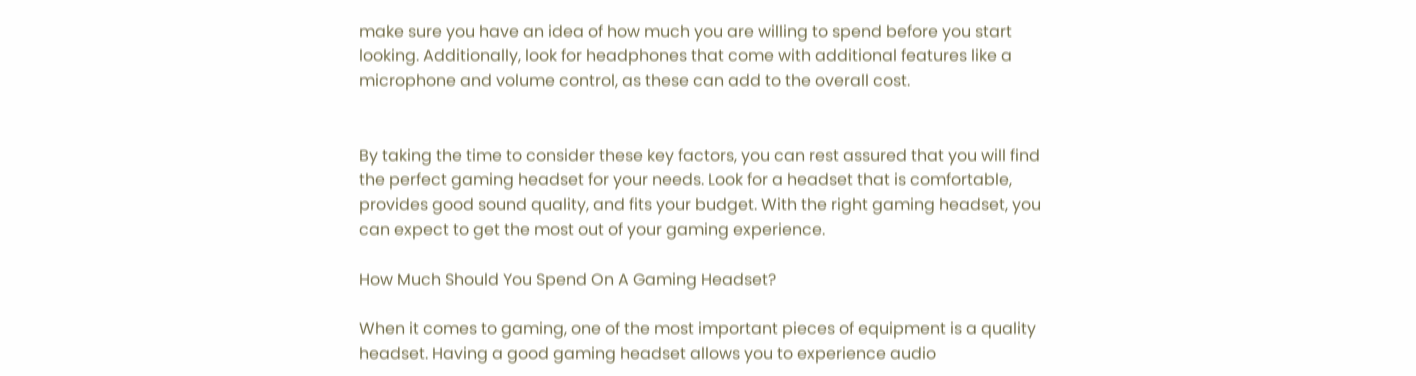make sure you have an idea of how much you are willing to spend before you start looking. Additionally, look for headphones that come with additional features like a microphone and volume control, as these can add to the overall cost.


By taking the time to consider these key factors, you can rest assured that you will find the perfect gaming headset for your needs. Look for a headset that is comfortable, provides good sound quality, and fits your budget. With the right gaming headset, you can expect to get the most out of your gaming experience.

How Much Should You Spend On A Gaming Headset?

When it comes to gaming, one of the most important pieces of equipment is a quality headset. Having a good gaming headset allows you to experience audio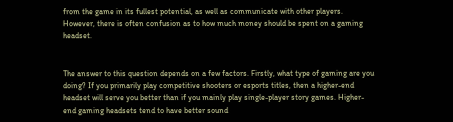from the game in its fullest potential, as well as communicate with other players. However, there is often confusion as to how much money should be spent on a gaming headset.


The answer to this question depends on a few factors. Firstly, what type of gaming are you doing? If you primarily play competitive shooters or esports titles, then a higher-end headset will serve you better than if you mainly play single-player story games. Higher-end gaming headsets tend to have better sound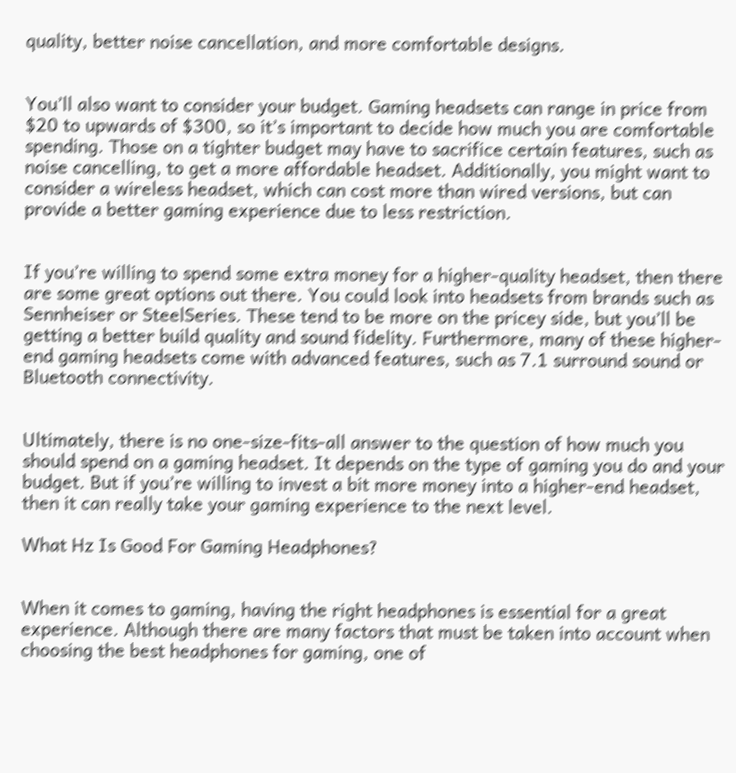quality, better noise cancellation, and more comfortable designs.


You’ll also want to consider your budget. Gaming headsets can range in price from $20 to upwards of $300, so it’s important to decide how much you are comfortable spending. Those on a tighter budget may have to sacrifice certain features, such as noise cancelling, to get a more affordable headset. Additionally, you might want to consider a wireless headset, which can cost more than wired versions, but can provide a better gaming experience due to less restriction.


If you’re willing to spend some extra money for a higher-quality headset, then there are some great options out there. You could look into headsets from brands such as Sennheiser or SteelSeries. These tend to be more on the pricey side, but you’ll be getting a better build quality and sound fidelity. Furthermore, many of these higher-end gaming headsets come with advanced features, such as 7.1 surround sound or Bluetooth connectivity.


Ultimately, there is no one-size-fits-all answer to the question of how much you should spend on a gaming headset. It depends on the type of gaming you do and your budget. But if you’re willing to invest a bit more money into a higher-end headset, then it can really take your gaming experience to the next level.

What Hz Is Good For Gaming Headphones?


When it comes to gaming, having the right headphones is essential for a great experience. Although there are many factors that must be taken into account when choosing the best headphones for gaming, one of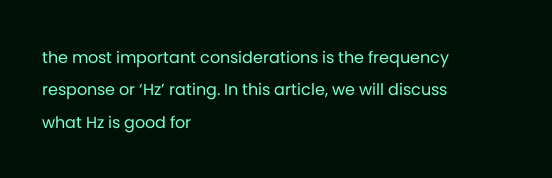the most important considerations is the frequency response or ‘Hz’ rating. In this article, we will discuss what Hz is good for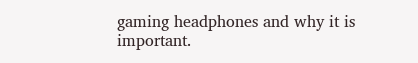gaming headphones and why it is important.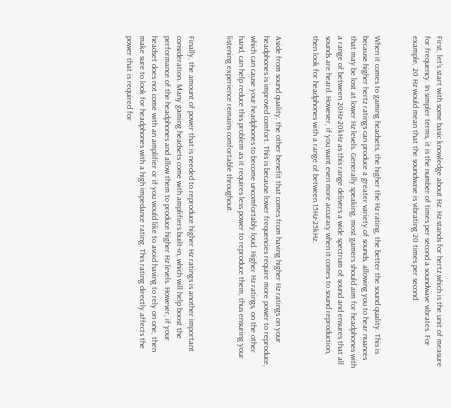First, let’s start with some basic knowledge about Hz. Hz stands for hertz which is the unit of measure for frequency. In simpler terms, it is the number of times per second a soundwave vibrates. For example, 20 Hz would mean that the soundwave is vibrating 20 times per second.


When it comes to gaming headsets, the higher the Hz rating, the better the sound quality. This is because higher hertz ratings can produce a greater variety of sounds, allowing you to hear nuances that may be lost at lower Hz levels. Generally speaking, most gamers should aim for headphones with a range of between 20Hz-20kHz as this range delivers a wide spectrum of sound and ensures that all sounds are heard. However, if you want even more accuracy when it comes to sound reproduction, then look for headphones with a range of between 15Hz-25kHz.


Aside from sound quality, the other benefit that comes from having higher Hz ratings on your headphones is improved comfort. This is because lower frequencies require more power to reproduce, which can cause your headphones to become uncomfortably loud. Higher Hz ratings, on the other hand, can help reduce this problem as it requires less power to reproduce them, thus ensuring your listening experience remains comfortable throughout.


Finally, the amount of power that is needed to reproduce higher Hz ratings is another important consideration. Many gaming headsets come with amplifiers built-in, which will help boost the performance of the headphones and allow them to produce higher Hz levels. However, if your headset does not come with an amplifier or if you would like to avoid having to rely on one, then make sure to look for headphones with a high impedance rating. This rating directly affects the power that is required for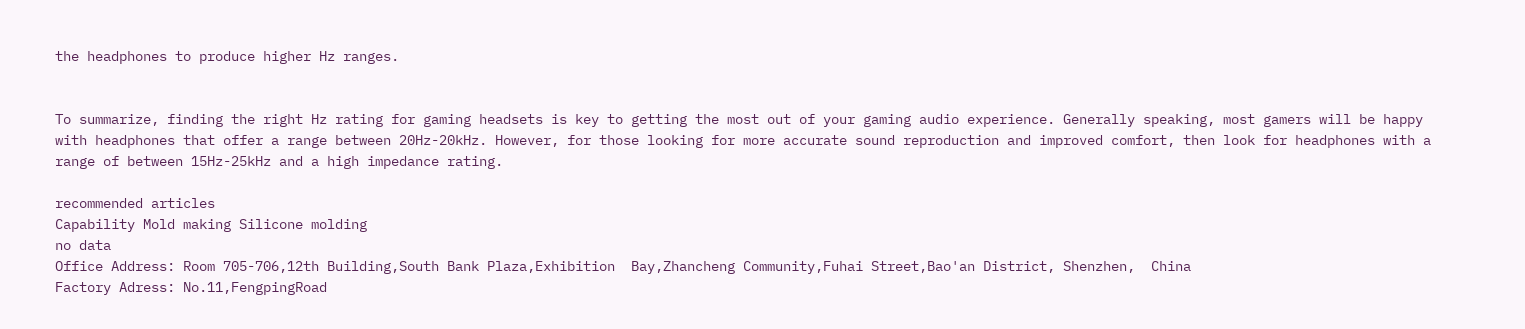the headphones to produce higher Hz ranges.


To summarize, finding the right Hz rating for gaming headsets is key to getting the most out of your gaming audio experience. Generally speaking, most gamers will be happy with headphones that offer a range between 20Hz-20kHz. However, for those looking for more accurate sound reproduction and improved comfort, then look for headphones with a range of between 15Hz-25kHz and a high impedance rating.

recommended articles
Capability Mold making Silicone molding
no data
Office Address: Room 705-706,12th Building,South Bank Plaza,Exhibition  Bay,Zhancheng Community,Fuhai Street,Bao'an District, Shenzhen,  China
Factory Adress: No.11,FengpingRoad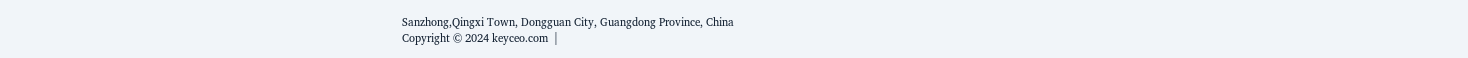Sanzhong,Qingxi Town, Dongguan City, Guangdong Province, China
Copyright © 2024 keyceo.com  |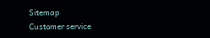Sitemap
Customer service